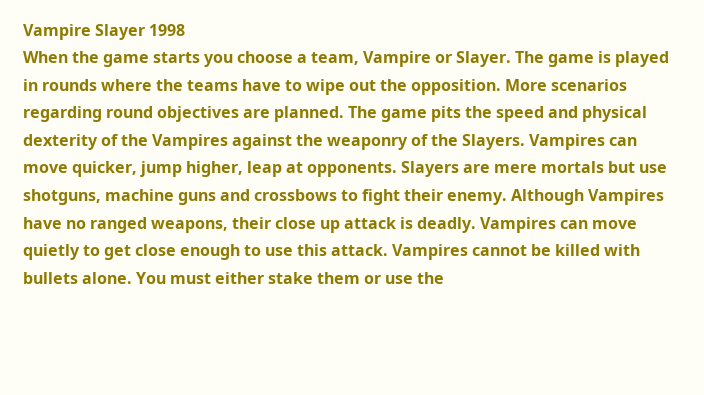Vampire Slayer 1998
When the game starts you choose a team, Vampire or Slayer. The game is played in rounds where the teams have to wipe out the opposition. More scenarios regarding round objectives are planned. The game pits the speed and physical dexterity of the Vampires against the weaponry of the Slayers. Vampires can move quicker, jump higher, leap at opponents. Slayers are mere mortals but use shotguns, machine guns and crossbows to fight their enemy. Although Vampires have no ranged weapons, their close up attack is deadly. Vampires can move quietly to get close enough to use this attack. Vampires cannot be killed with bullets alone. You must either stake them or use the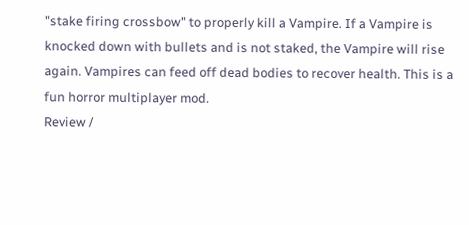"stake firing crossbow" to properly kill a Vampire. If a Vampire is knocked down with bullets and is not staked, the Vampire will rise again. Vampires can feed off dead bodies to recover health. This is a fun horror multiplayer mod.
Review /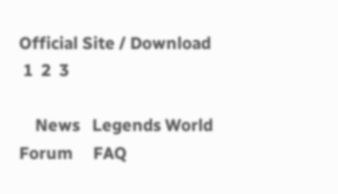Official Site / Download
 1  2  3

    News   Legends World Forum     FAQ